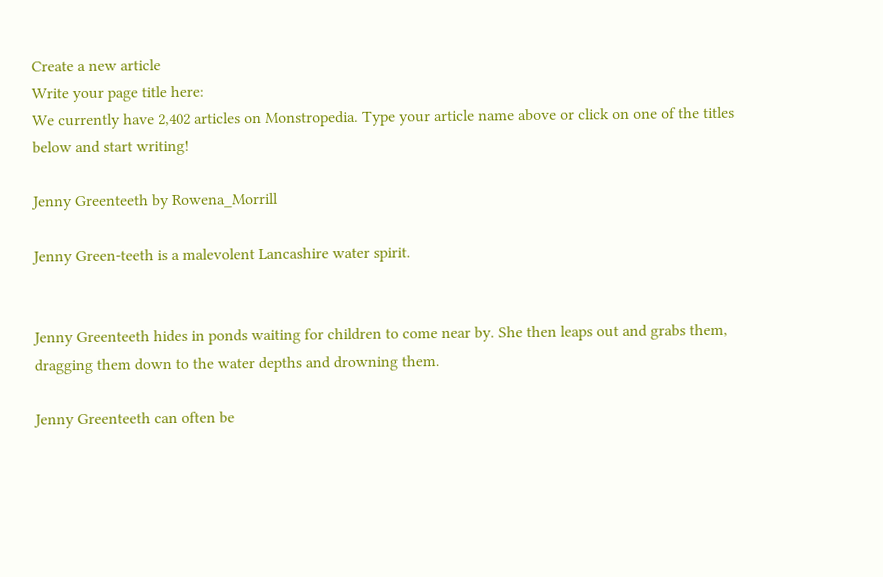Create a new article
Write your page title here:
We currently have 2,402 articles on Monstropedia. Type your article name above or click on one of the titles below and start writing!

Jenny Greenteeth by Rowena_Morrill

Jenny Green-teeth is a malevolent Lancashire water spirit.


Jenny Greenteeth hides in ponds waiting for children to come near by. She then leaps out and grabs them, dragging them down to the water depths and drowning them.

Jenny Greenteeth can often be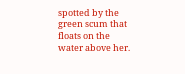spotted by the green scum that floats on the water above her.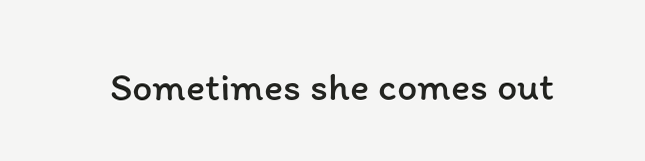Sometimes she comes out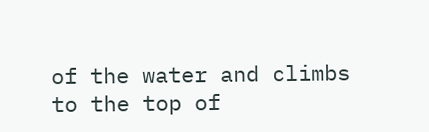of the water and climbs to the top of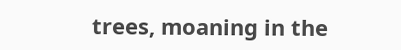trees, moaning in the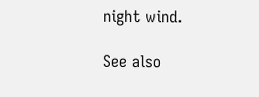night wind.

See also